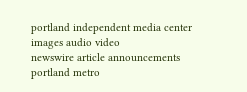portland independent media center
images audio video
newswire article announcements portland metro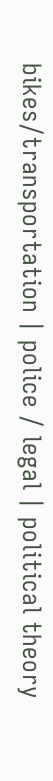bikes/transportation | police / legal | political theory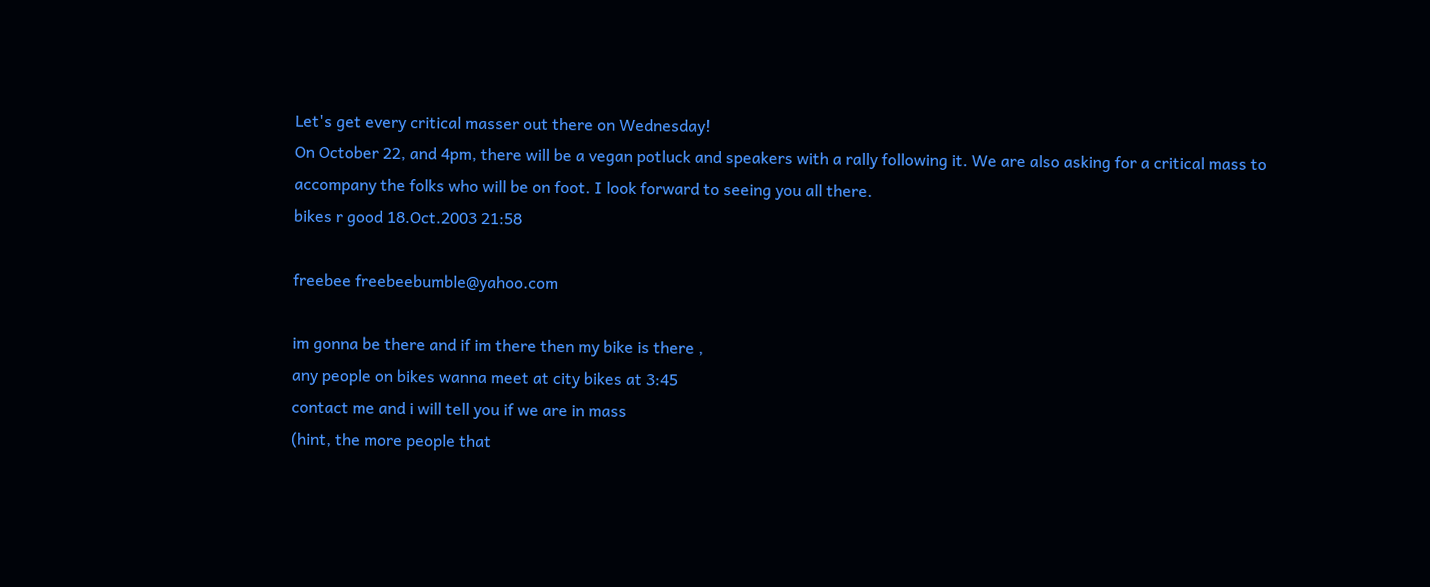Let's get every critical masser out there on Wednesday!
On October 22, and 4pm, there will be a vegan potluck and speakers with a rally following it. We are also asking for a critical mass to accompany the folks who will be on foot. I look forward to seeing you all there.
bikes r good 18.Oct.2003 21:58

freebee freebeebumble@yahoo.com

im gonna be there and if im there then my bike is there ,
any people on bikes wanna meet at city bikes at 3:45
contact me and i will tell you if we are in mass
(hint, the more people that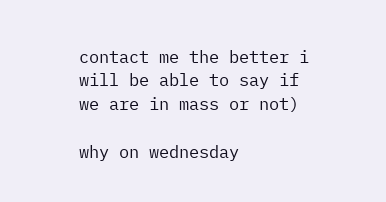contact me the better i will be able to say if we are in mass or not)

why on wednesday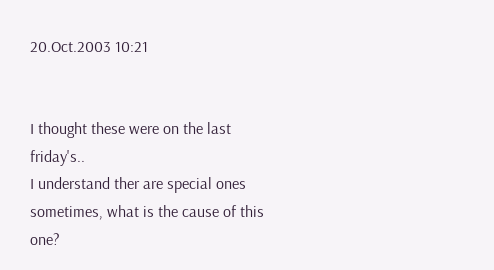20.Oct.2003 10:21


I thought these were on the last friday's..
I understand ther are special ones sometimes, what is the cause of this one?